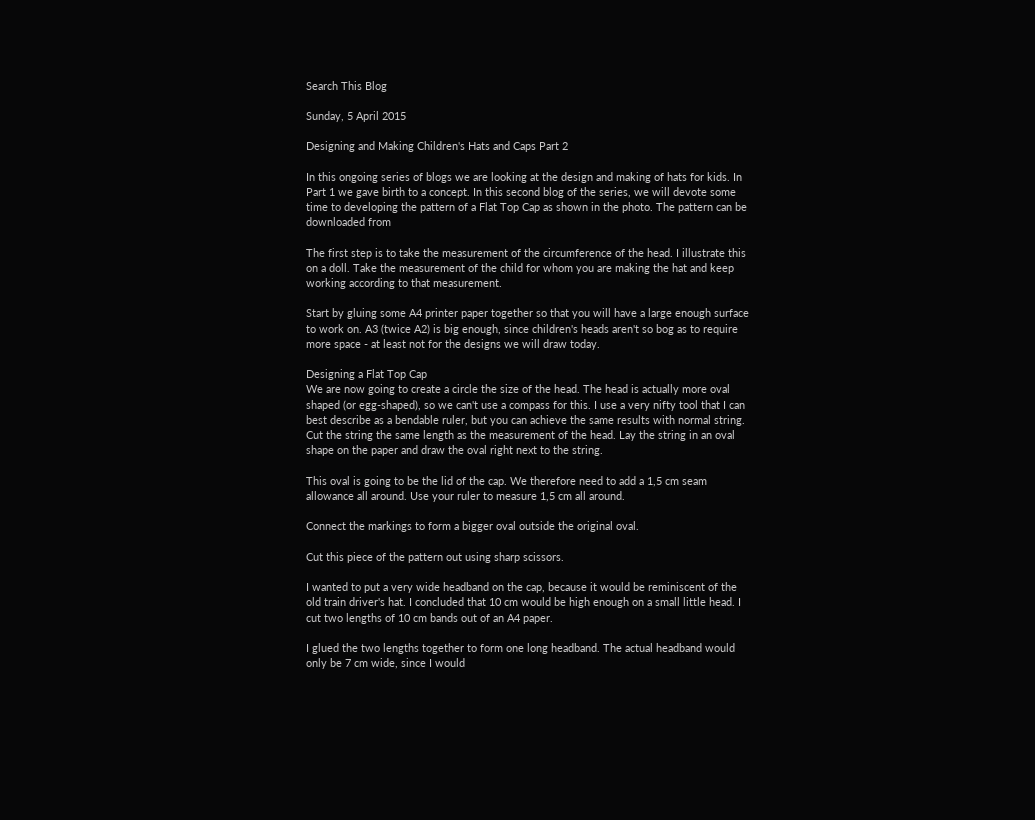Search This Blog

Sunday, 5 April 2015

Designing and Making Children's Hats and Caps Part 2

In this ongoing series of blogs we are looking at the design and making of hats for kids. In Part 1 we gave birth to a concept. In this second blog of the series, we will devote some time to developing the pattern of a Flat Top Cap as shown in the photo. The pattern can be downloaded from

The first step is to take the measurement of the circumference of the head. I illustrate this on a doll. Take the measurement of the child for whom you are making the hat and keep working according to that measurement.

Start by gluing some A4 printer paper together so that you will have a large enough surface to work on. A3 (twice A2) is big enough, since children's heads aren't so bog as to require more space - at least not for the designs we will draw today.

Designing a Flat Top Cap
We are now going to create a circle the size of the head. The head is actually more oval shaped (or egg-shaped), so we can't use a compass for this. I use a very nifty tool that I can best describe as a bendable ruler, but you can achieve the same results with normal string. Cut the string the same length as the measurement of the head. Lay the string in an oval shape on the paper and draw the oval right next to the string.

This oval is going to be the lid of the cap. We therefore need to add a 1,5 cm seam allowance all around. Use your ruler to measure 1,5 cm all around.

Connect the markings to form a bigger oval outside the original oval.

Cut this piece of the pattern out using sharp scissors.

I wanted to put a very wide headband on the cap, because it would be reminiscent of the old train driver's hat. I concluded that 10 cm would be high enough on a small little head. I cut two lengths of 10 cm bands out of an A4 paper.

I glued the two lengths together to form one long headband. The actual headband would only be 7 cm wide, since I would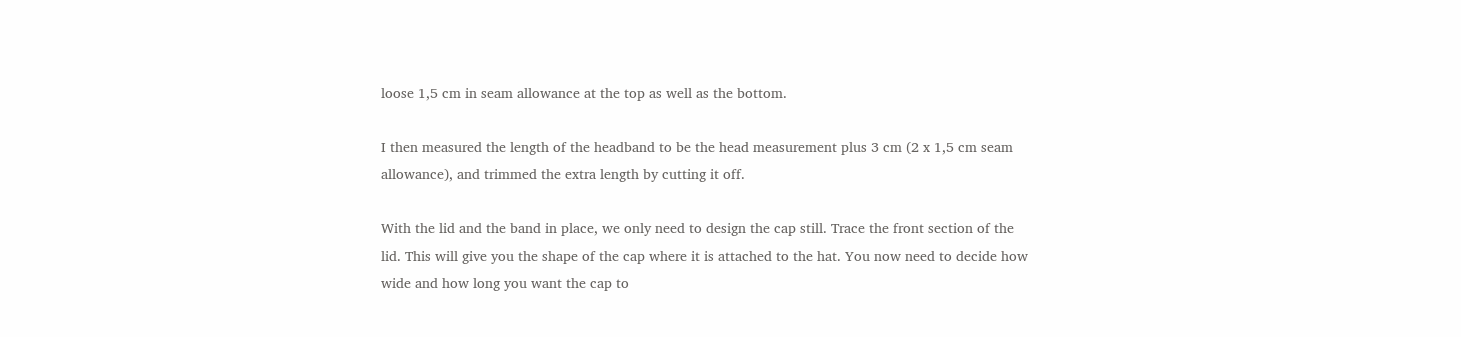loose 1,5 cm in seam allowance at the top as well as the bottom.

I then measured the length of the headband to be the head measurement plus 3 cm (2 x 1,5 cm seam allowance), and trimmed the extra length by cutting it off.

With the lid and the band in place, we only need to design the cap still. Trace the front section of the lid. This will give you the shape of the cap where it is attached to the hat. You now need to decide how wide and how long you want the cap to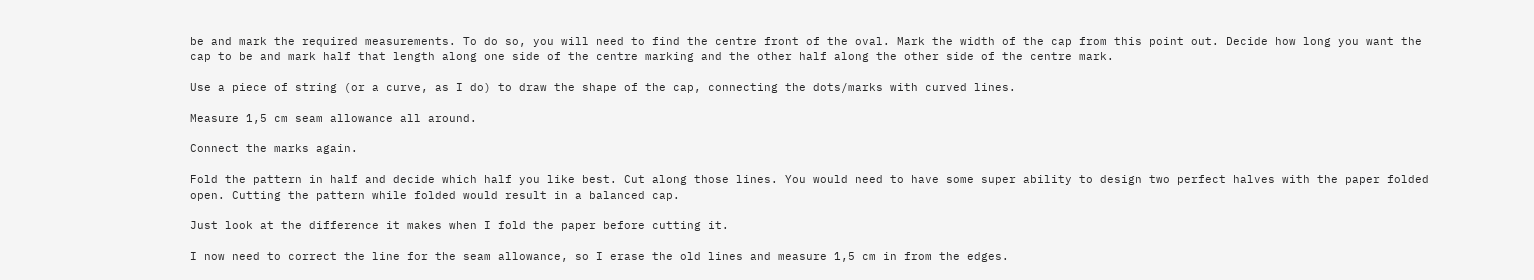be and mark the required measurements. To do so, you will need to find the centre front of the oval. Mark the width of the cap from this point out. Decide how long you want the cap to be and mark half that length along one side of the centre marking and the other half along the other side of the centre mark.

Use a piece of string (or a curve, as I do) to draw the shape of the cap, connecting the dots/marks with curved lines.

Measure 1,5 cm seam allowance all around.

Connect the marks again.

Fold the pattern in half and decide which half you like best. Cut along those lines. You would need to have some super ability to design two perfect halves with the paper folded open. Cutting the pattern while folded would result in a balanced cap.

Just look at the difference it makes when I fold the paper before cutting it.

I now need to correct the line for the seam allowance, so I erase the old lines and measure 1,5 cm in from the edges.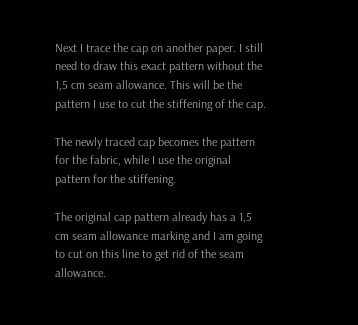Next I trace the cap on another paper. I still need to draw this exact pattern without the 1,5 cm seam allowance. This will be the pattern I use to cut the stiffening of the cap.

The newly traced cap becomes the pattern for the fabric, while I use the original pattern for the stiffening.

The original cap pattern already has a 1,5 cm seam allowance marking and I am going to cut on this line to get rid of the seam allowance.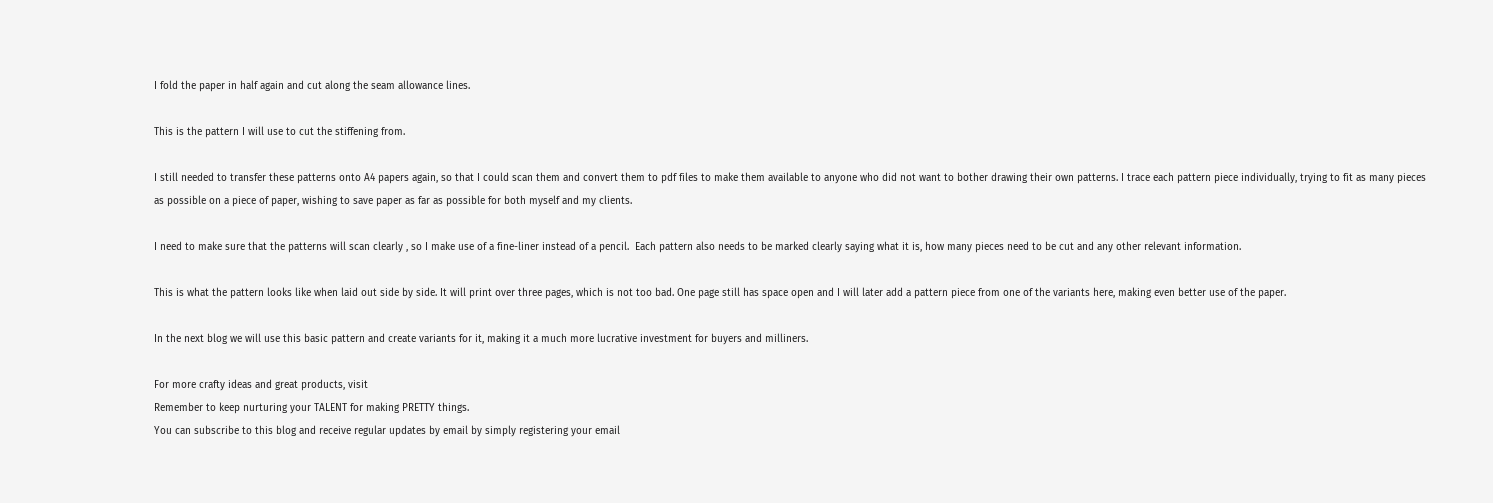I fold the paper in half again and cut along the seam allowance lines.

This is the pattern I will use to cut the stiffening from.

I still needed to transfer these patterns onto A4 papers again, so that I could scan them and convert them to pdf files to make them available to anyone who did not want to bother drawing their own patterns. I trace each pattern piece individually, trying to fit as many pieces as possible on a piece of paper, wishing to save paper as far as possible for both myself and my clients.

I need to make sure that the patterns will scan clearly , so I make use of a fine-liner instead of a pencil.  Each pattern also needs to be marked clearly saying what it is, how many pieces need to be cut and any other relevant information.

This is what the pattern looks like when laid out side by side. It will print over three pages, which is not too bad. One page still has space open and I will later add a pattern piece from one of the variants here, making even better use of the paper.

In the next blog we will use this basic pattern and create variants for it, making it a much more lucrative investment for buyers and milliners.

For more crafty ideas and great products, visit
Remember to keep nurturing your TALENT for making PRETTY things.
You can subscribe to this blog and receive regular updates by email by simply registering your email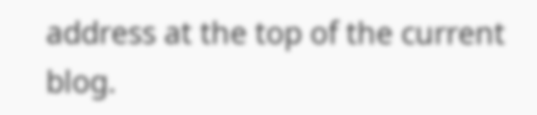address at the top of the current blog.